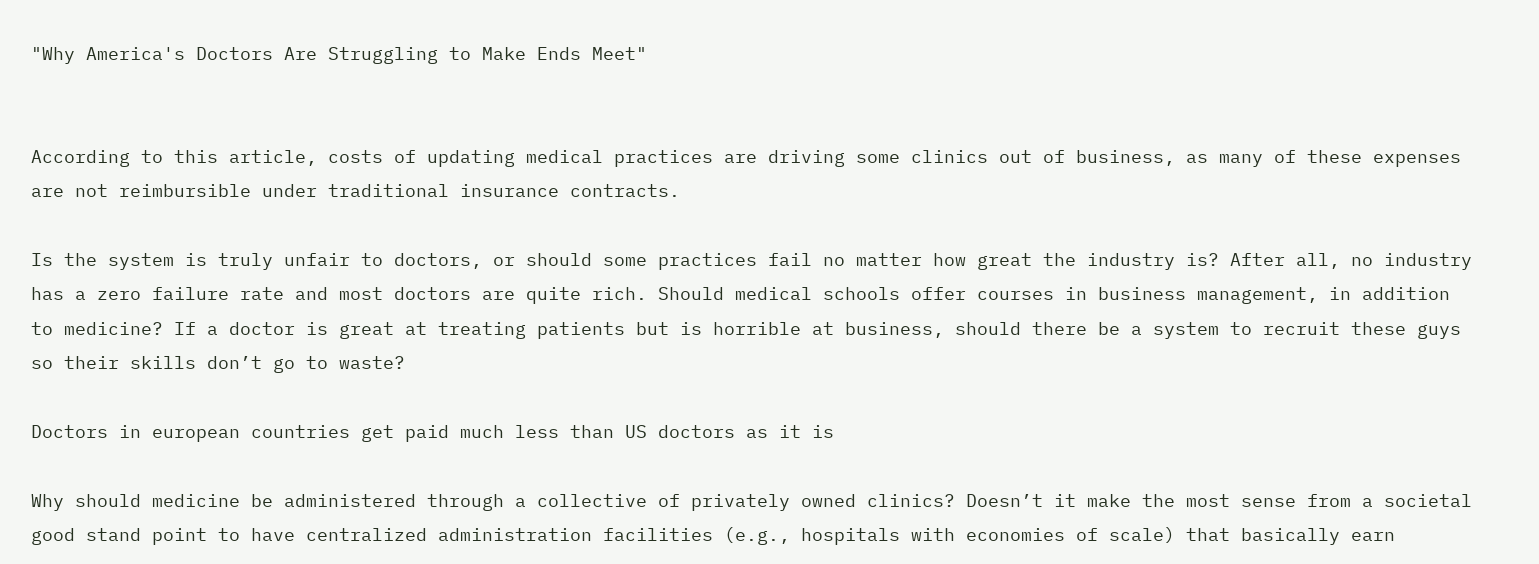"Why America's Doctors Are Struggling to Make Ends Meet"


According to this article, costs of updating medical practices are driving some clinics out of business, as many of these expenses are not reimbursible under traditional insurance contracts.

Is the system is truly unfair to doctors, or should some practices fail no matter how great the industry is? After all, no industry has a zero failure rate and most doctors are quite rich. Should medical schools offer courses in business management, in addition to medicine? If a doctor is great at treating patients but is horrible at business, should there be a system to recruit these guys so their skills don’t go to waste?

Doctors in european countries get paid much less than US doctors as it is

Why should medicine be administered through a collective of privately owned clinics? Doesn’t it make the most sense from a societal good stand point to have centralized administration facilities (e.g., hospitals with economies of scale) that basically earn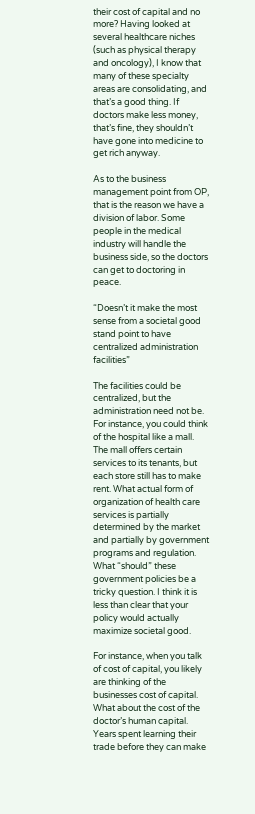their cost of capital and no more? Having looked at several healthcare niches (such as physical therapy and oncology), I know that many of these specialty areas are consolidating, and that’s a good thing. If doctors make less money, that’s fine, they shouldn’t have gone into medicine to get rich anyway.

As to the business management point from OP, that is the reason we have a division of labor. Some people in the medical industry will handle the business side, so the doctors can get to doctoring in peace.

“Doesn’t it make the most sense from a societal good stand point to have centralized administration facilities”

The facilities could be centralized, but the administration need not be. For instance, you could think of the hospital like a mall. The mall offers certain services to its tenants, but each store still has to make rent. What actual form of organization of health care services is partially determined by the market and partially by government programs and regulation. What “should” these government policies be a tricky question. I think it is less than clear that your policy would actually maximize societal good.

For instance, when you talk of cost of capital, you likely are thinking of the businesses cost of capital. What about the cost of the doctor’s human capital. Years spent learning their trade before they can make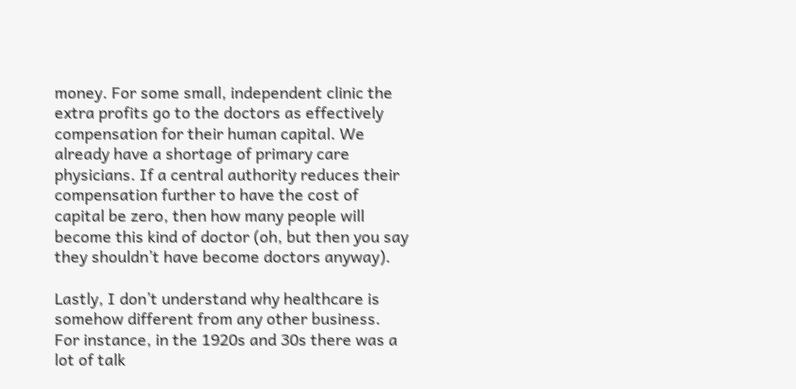money. For some small, independent clinic the extra profits go to the doctors as effectively compensation for their human capital. We already have a shortage of primary care physicians. If a central authority reduces their compensation further to have the cost of capital be zero, then how many people will become this kind of doctor (oh, but then you say they shouldn’t have become doctors anyway).

Lastly, I don’t understand why healthcare is somehow different from any other business. For instance, in the 1920s and 30s there was a lot of talk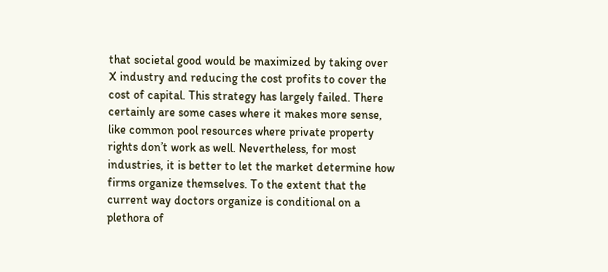that societal good would be maximized by taking over X industry and reducing the cost profits to cover the cost of capital. This strategy has largely failed. There certainly are some cases where it makes more sense, like common pool resources where private property rights don’t work as well. Nevertheless, for most industries, it is better to let the market determine how firms organize themselves. To the extent that the current way doctors organize is conditional on a plethora of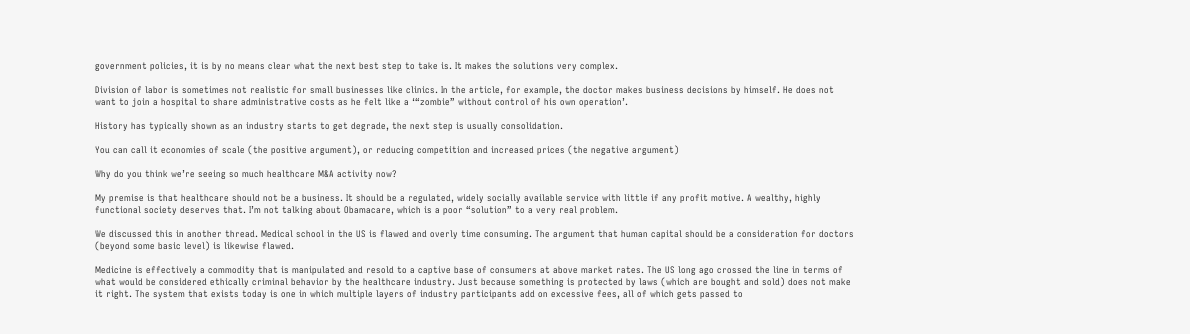government policies, it is by no means clear what the next best step to take is. It makes the solutions very complex.

Division of labor is sometimes not realistic for small businesses like clinics. In the article, for example, the doctor makes business decisions by himself. He does not want to join a hospital to share administrative costs as he felt like a ‘“zombie” without control of his own operation’.

History has typically shown as an industry starts to get degrade, the next step is usually consolidation.

You can call it economies of scale (the positive argument), or reducing competition and increased prices (the negative argument)

Why do you think we’re seeing so much healthcare M&A activity now?

My premise is that healthcare should not be a business. It should be a regulated, widely socially available service with little if any profit motive. A wealthy, highly functional society deserves that. I’m not talking about Obamacare, which is a poor “solution” to a very real problem.

We discussed this in another thread. Medical school in the US is flawed and overly time consuming. The argument that human capital should be a consideration for doctors (beyond some basic level) is likewise flawed.

Medicine is effectively a commodity that is manipulated and resold to a captive base of consumers at above market rates. The US long ago crossed the line in terms of what would be considered ethically criminal behavior by the healthcare industry. Just because something is protected by laws (which are bought and sold) does not make it right. The system that exists today is one in which multiple layers of industry participants add on excessive fees, all of which gets passed to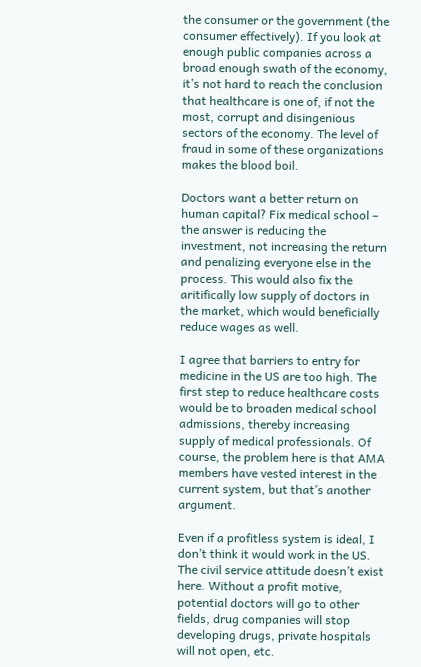the consumer or the government (the consumer effectively). If you look at enough public companies across a broad enough swath of the economy, it’s not hard to reach the conclusion that healthcare is one of, if not the most, corrupt and disingenious sectors of the economy. The level of fraud in some of these organizations makes the blood boil.

Doctors want a better return on human capital? Fix medical school – the answer is reducing the investment, not increasing the return and penalizing everyone else in the process. This would also fix the aritifically low supply of doctors in the market, which would beneficially reduce wages as well.

I agree that barriers to entry for medicine in the US are too high. The first step to reduce healthcare costs would be to broaden medical school admissions, thereby increasing supply of medical professionals. Of course, the problem here is that AMA members have vested interest in the current system, but that’s another argument.

Even if a profitless system is ideal, I don’t think it would work in the US. The civil service attitude doesn’t exist here. Without a profit motive, potential doctors will go to other fields, drug companies will stop developing drugs, private hospitals will not open, etc.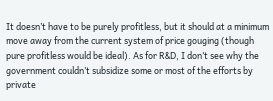It doesn’t have to be purely profitless, but it should at a minimum move away from the current system of price gouging (though pure profitless would be ideal). As for R&D, I don’t see why the government couldn’t subsidize some or most of the efforts by private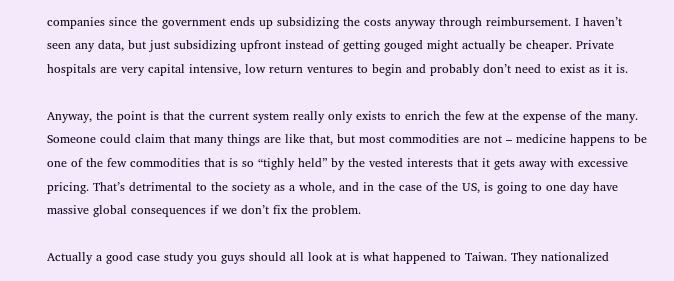companies since the government ends up subsidizing the costs anyway through reimbursement. I haven’t seen any data, but just subsidizing upfront instead of getting gouged might actually be cheaper. Private hospitals are very capital intensive, low return ventures to begin and probably don’t need to exist as it is.

Anyway, the point is that the current system really only exists to enrich the few at the expense of the many. Someone could claim that many things are like that, but most commodities are not – medicine happens to be one of the few commodities that is so “tighly held” by the vested interests that it gets away with excessive pricing. That’s detrimental to the society as a whole, and in the case of the US, is going to one day have massive global consequences if we don’t fix the problem.

Actually a good case study you guys should all look at is what happened to Taiwan. They nationalized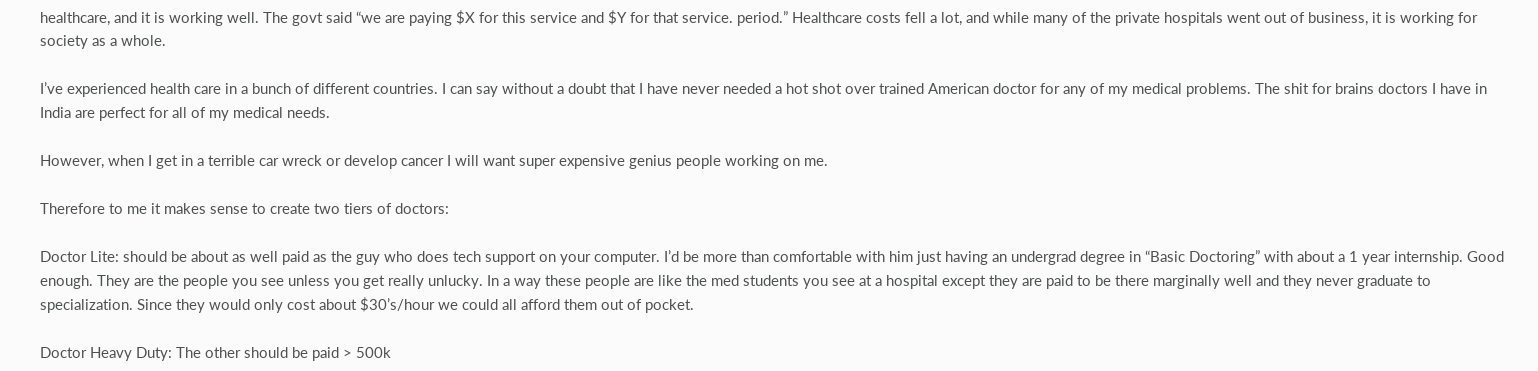healthcare, and it is working well. The govt said “we are paying $X for this service and $Y for that service. period.” Healthcare costs fell a lot, and while many of the private hospitals went out of business, it is working for society as a whole.

I’ve experienced health care in a bunch of different countries. I can say without a doubt that I have never needed a hot shot over trained American doctor for any of my medical problems. The shit for brains doctors I have in India are perfect for all of my medical needs.

However, when I get in a terrible car wreck or develop cancer I will want super expensive genius people working on me.

Therefore to me it makes sense to create two tiers of doctors:

Doctor Lite: should be about as well paid as the guy who does tech support on your computer. I’d be more than comfortable with him just having an undergrad degree in “Basic Doctoring” with about a 1 year internship. Good enough. They are the people you see unless you get really unlucky. In a way these people are like the med students you see at a hospital except they are paid to be there marginally well and they never graduate to specialization. Since they would only cost about $30’s/hour we could all afford them out of pocket.

Doctor Heavy Duty: The other should be paid > 500k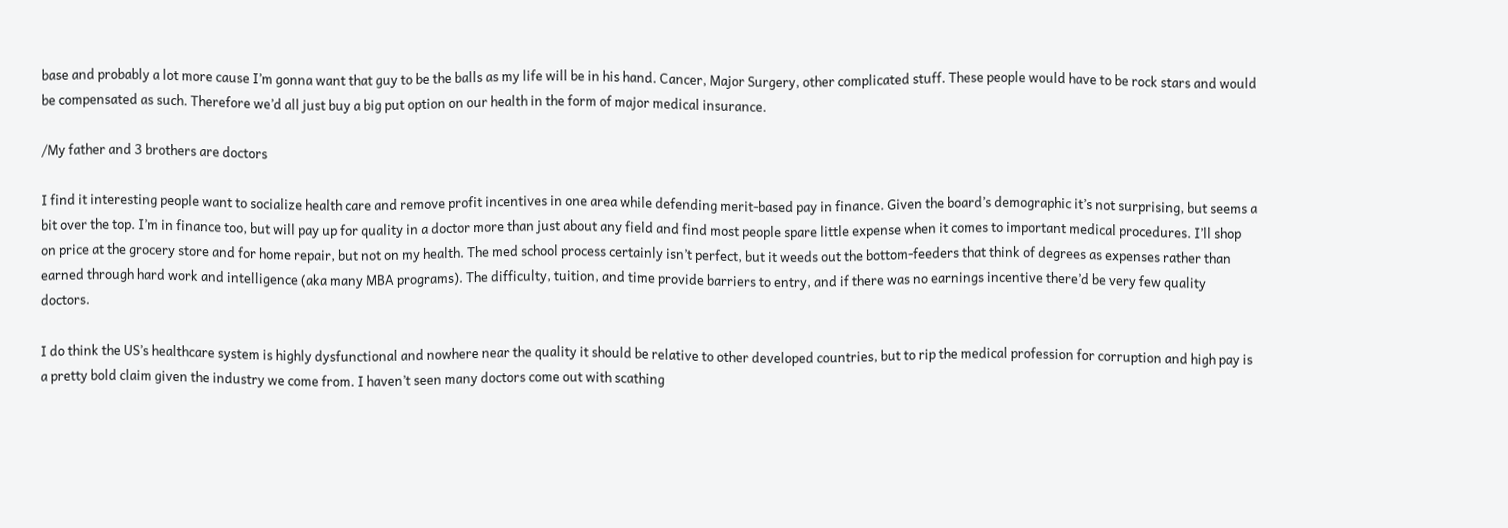base and probably a lot more cause I’m gonna want that guy to be the balls as my life will be in his hand. Cancer, Major Surgery, other complicated stuff. These people would have to be rock stars and would be compensated as such. Therefore we’d all just buy a big put option on our health in the form of major medical insurance.

/My father and 3 brothers are doctors

I find it interesting people want to socialize health care and remove profit incentives in one area while defending merit-based pay in finance. Given the board’s demographic it’s not surprising, but seems a bit over the top. I’m in finance too, but will pay up for quality in a doctor more than just about any field and find most people spare little expense when it comes to important medical procedures. I’ll shop on price at the grocery store and for home repair, but not on my health. The med school process certainly isn’t perfect, but it weeds out the bottom-feeders that think of degrees as expenses rather than earned through hard work and intelligence (aka many MBA programs). The difficulty, tuition, and time provide barriers to entry, and if there was no earnings incentive there’d be very few quality doctors.

I do think the US’s healthcare system is highly dysfunctional and nowhere near the quality it should be relative to other developed countries, but to rip the medical profession for corruption and high pay is a pretty bold claim given the industry we come from. I haven’t seen many doctors come out with scathing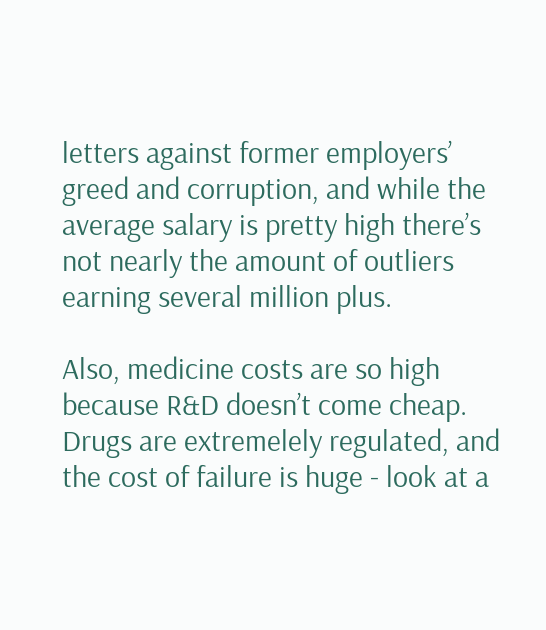letters against former employers’ greed and corruption, and while the average salary is pretty high there’s not nearly the amount of outliers earning several million plus.

Also, medicine costs are so high because R&D doesn’t come cheap. Drugs are extremelely regulated, and the cost of failure is huge - look at a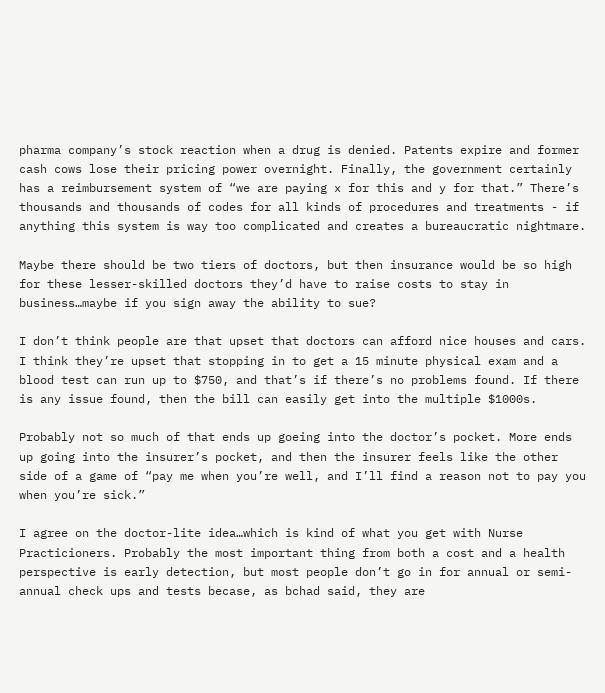pharma company’s stock reaction when a drug is denied. Patents expire and former cash cows lose their pricing power overnight. Finally, the government certainly has a reimbursement system of “we are paying x for this and y for that.” There’s thousands and thousands of codes for all kinds of procedures and treatments - if anything this system is way too complicated and creates a bureaucratic nightmare.

Maybe there should be two tiers of doctors, but then insurance would be so high for these lesser-skilled doctors they’d have to raise costs to stay in business…maybe if you sign away the ability to sue?

I don’t think people are that upset that doctors can afford nice houses and cars. I think they’re upset that stopping in to get a 15 minute physical exam and a blood test can run up to $750, and that’s if there’s no problems found. If there is any issue found, then the bill can easily get into the multiple $1000s.

Probably not so much of that ends up goeing into the doctor’s pocket. More ends up going into the insurer’s pocket, and then the insurer feels like the other side of a game of “pay me when you’re well, and I’ll find a reason not to pay you when you’re sick.”

I agree on the doctor-lite idea…which is kind of what you get with Nurse Practicioners. Probably the most important thing from both a cost and a health perspective is early detection, but most people don’t go in for annual or semi-annual check ups and tests becase, as bchad said, they are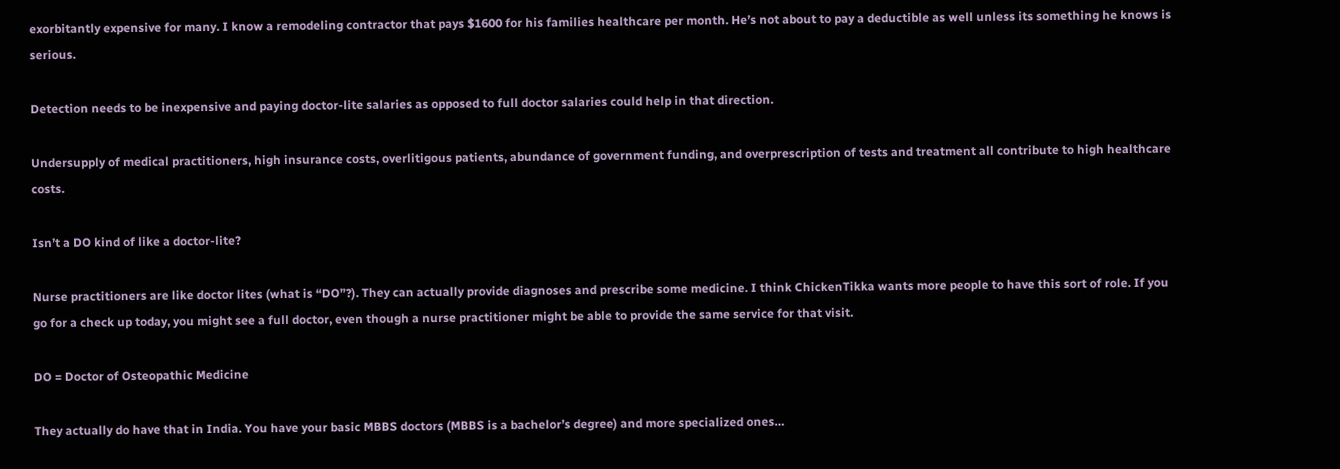exorbitantly expensive for many. I know a remodeling contractor that pays $1600 for his families healthcare per month. He’s not about to pay a deductible as well unless its something he knows is serious.

Detection needs to be inexpensive and paying doctor-lite salaries as opposed to full doctor salaries could help in that direction.

Undersupply of medical practitioners, high insurance costs, overlitigous patients, abundance of government funding, and overprescription of tests and treatment all contribute to high healthcare costs.

Isn’t a DO kind of like a doctor-lite?

Nurse practitioners are like doctor lites (what is “DO”?). They can actually provide diagnoses and prescribe some medicine. I think ChickenTikka wants more people to have this sort of role. If you go for a check up today, you might see a full doctor, even though a nurse practitioner might be able to provide the same service for that visit.

DO = Doctor of Osteopathic Medicine

They actually do have that in India. You have your basic MBBS doctors (MBBS is a bachelor’s degree) and more specialized ones…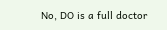No, DO is a full doctor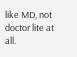like MD, not doctor lite at all.